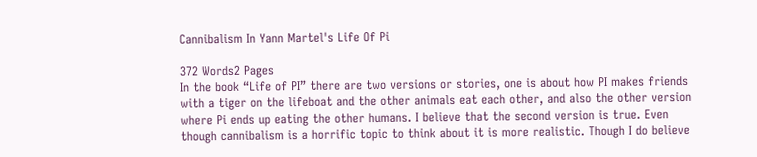Cannibalism In Yann Martel's Life Of Pi

372 Words2 Pages
In the book “Life of PI” there are two versions or stories, one is about how PI makes friends with a tiger on the lifeboat and the other animals eat each other, and also the other version where Pi ends up eating the other humans. I believe that the second version is true. Even though cannibalism is a horrific topic to think about it is more realistic. Though I do believe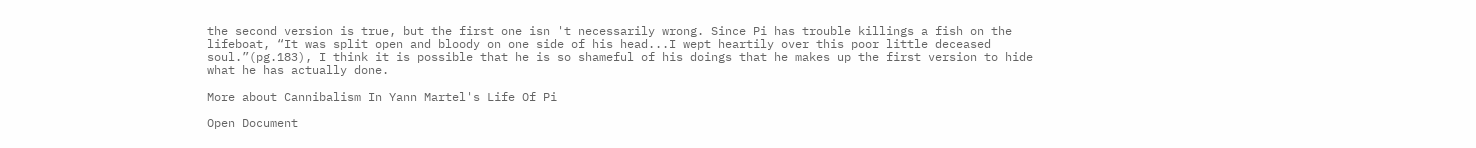the second version is true, but the first one isn 't necessarily wrong. Since Pi has trouble killings a fish on the lifeboat, “It was split open and bloody on one side of his head...I wept heartily over this poor little deceased soul.”(pg.183), I think it is possible that he is so shameful of his doings that he makes up the first version to hide what he has actually done.

More about Cannibalism In Yann Martel's Life Of Pi

Open Document